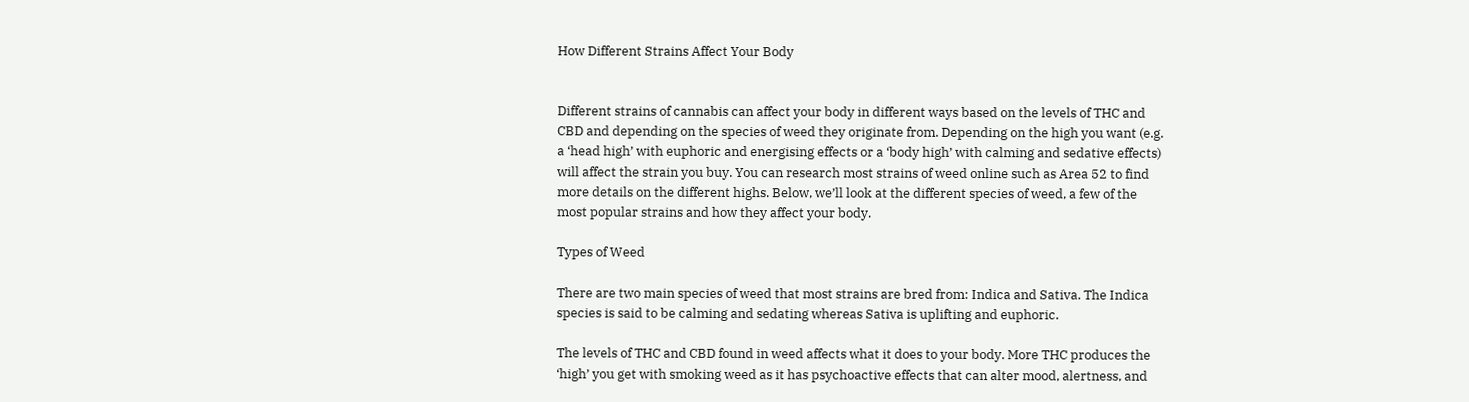How Different Strains Affect Your Body


Different strains of cannabis can affect your body in different ways based on the levels of THC and CBD and depending on the species of weed they originate from. Depending on the high you want (e.g. a ‘head high’ with euphoric and energising effects or a ‘body high’ with calming and sedative effects) will affect the strain you buy. You can research most strains of weed online such as Area 52 to find more details on the different highs. Below, we’ll look at the different species of weed, a few of the most popular strains and how they affect your body.

Types of Weed

There are two main species of weed that most strains are bred from: Indica and Sativa. The Indica species is said to be calming and sedating whereas Sativa is uplifting and euphoric.

The levels of THC and CBD found in weed affects what it does to your body. More THC produces the ‘high’ you get with smoking weed as it has psychoactive effects that can alter mood, alertness, and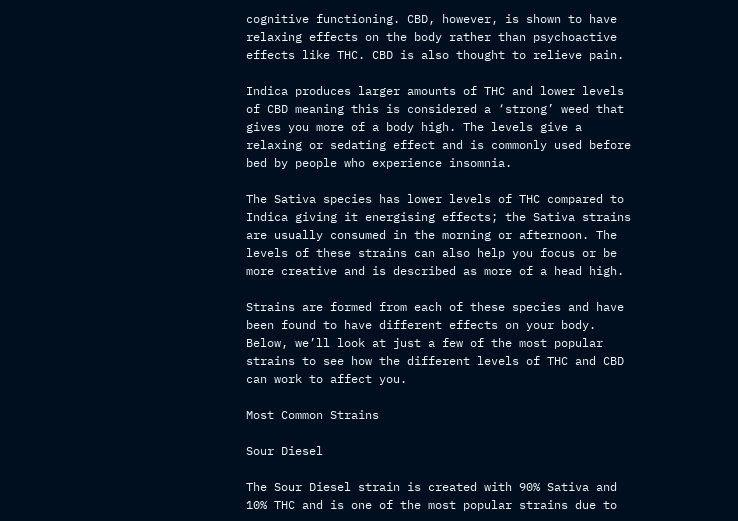cognitive functioning. CBD, however, is shown to have relaxing effects on the body rather than psychoactive effects like THC. CBD is also thought to relieve pain.

Indica produces larger amounts of THC and lower levels of CBD meaning this is considered a ‘strong’ weed that gives you more of a body high. The levels give a relaxing or sedating effect and is commonly used before bed by people who experience insomnia.

The Sativa species has lower levels of THC compared to Indica giving it energising effects; the Sativa strains are usually consumed in the morning or afternoon. The levels of these strains can also help you focus or be more creative and is described as more of a head high.

Strains are formed from each of these species and have been found to have different effects on your body. Below, we’ll look at just a few of the most popular strains to see how the different levels of THC and CBD can work to affect you.

Most Common Strains

Sour Diesel

The Sour Diesel strain is created with 90% Sativa and 10% THC and is one of the most popular strains due to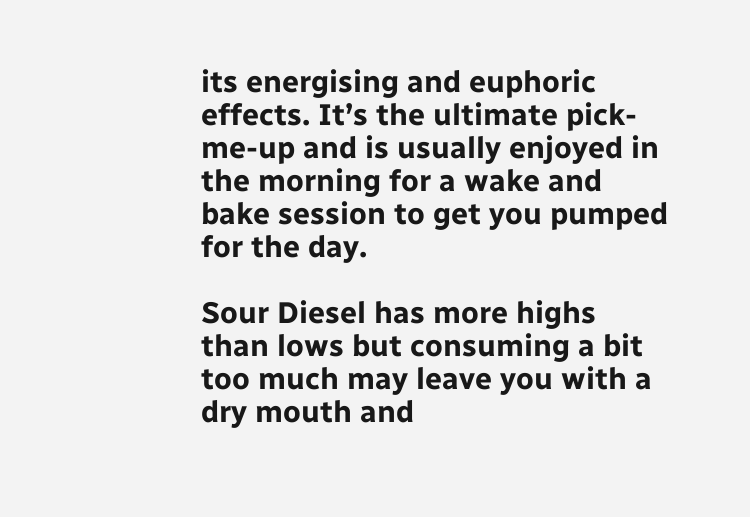its energising and euphoric effects. It’s the ultimate pick-me-up and is usually enjoyed in the morning for a wake and bake session to get you pumped for the day.

Sour Diesel has more highs than lows but consuming a bit too much may leave you with a dry mouth and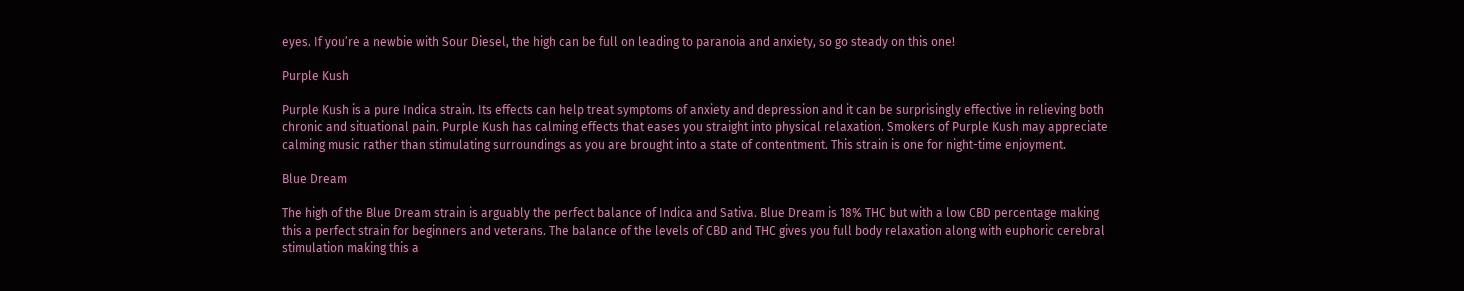eyes. If you’re a newbie with Sour Diesel, the high can be full on leading to paranoia and anxiety, so go steady on this one!

Purple Kush

Purple Kush is a pure Indica strain. Its effects can help treat symptoms of anxiety and depression and it can be surprisingly effective in relieving both chronic and situational pain. Purple Kush has calming effects that eases you straight into physical relaxation. Smokers of Purple Kush may appreciate calming music rather than stimulating surroundings as you are brought into a state of contentment. This strain is one for night-time enjoyment.

Blue Dream

The high of the Blue Dream strain is arguably the perfect balance of Indica and Sativa. Blue Dream is 18% THC but with a low CBD percentage making this a perfect strain for beginners and veterans. The balance of the levels of CBD and THC gives you full body relaxation along with euphoric cerebral stimulation making this a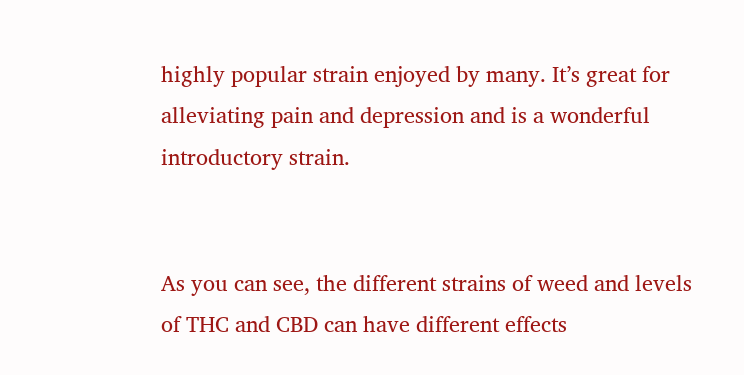highly popular strain enjoyed by many. It’s great for alleviating pain and depression and is a wonderful introductory strain.


As you can see, the different strains of weed and levels of THC and CBD can have different effects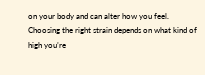on your body and can alter how you feel. Choosing the right strain depends on what kind of high you’re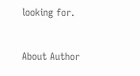looking for.

About Author